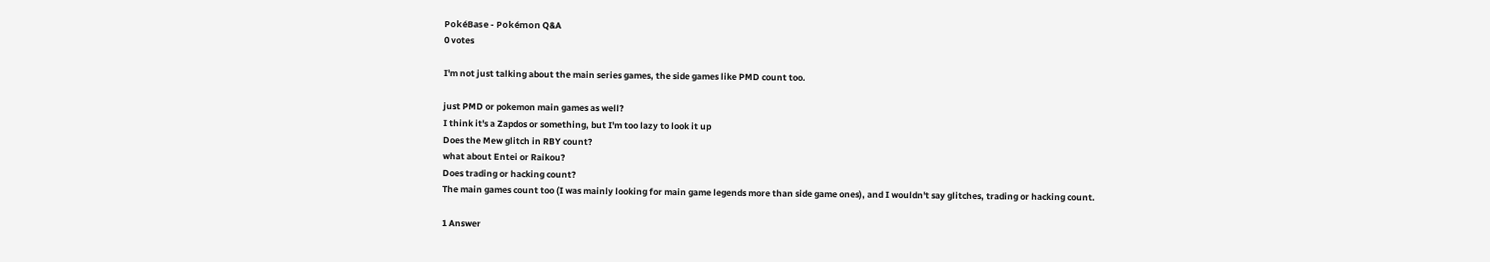PokéBase - Pokémon Q&A
0 votes

I'm not just talking about the main series games, the side games like PMD count too.

just PMD or pokemon main games as well?
I think it's a Zapdos or something, but I'm too lazy to look it up
Does the Mew glitch in RBY count?
what about Entei or Raikou?
Does trading or hacking count?
The main games count too (I was mainly looking for main game legends more than side game ones), and I wouldn't say glitches, trading or hacking count.

1 Answer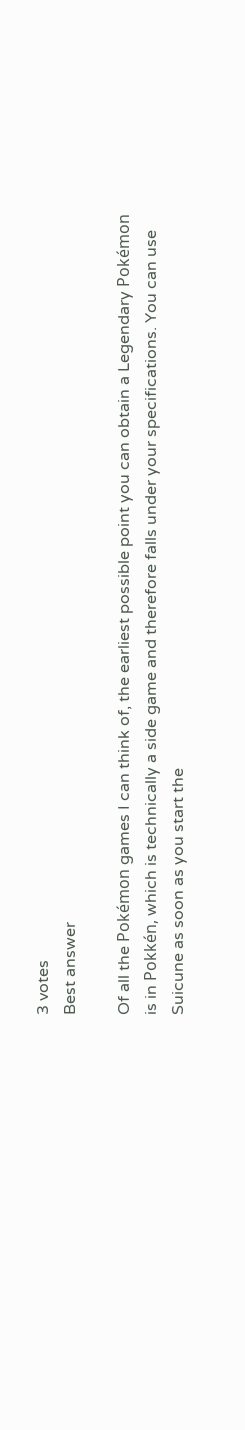3 votes
Best answer

Of all the Pokémon games I can think of, the earliest possible point you can obtain a Legendary Pokémon is in Pokkén, which is technically a side game and therefore falls under your specifications. You can use Suicune as soon as you start the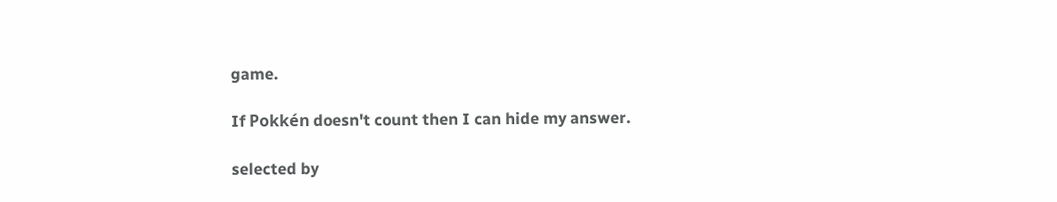game.

If Pokkén doesn't count then I can hide my answer.

selected by